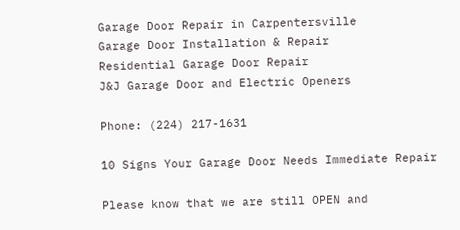Garage Door Repair in Carpentersville
Garage Door Installation & Repair
Residential Garage Door Repair
J&J Garage Door and Electric Openers

Phone: (224) 217-1631

10 Signs Your Garage Door Needs Immediate Repair

Please know that we are still OPEN and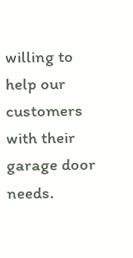willing to help our customers with their garage door needs.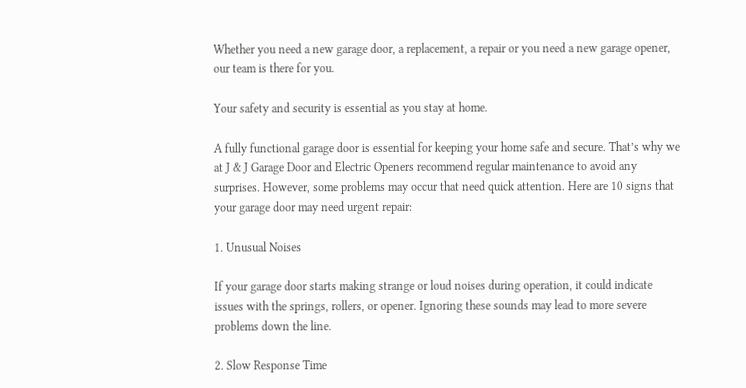Whether you need a new garage door, a replacement, a repair or you need a new garage opener, our team is there for you.

Your safety and security is essential as you stay at home.

A fully functional garage door is essential for keeping your home safe and secure. That’s why we at J & J Garage Door and Electric Openers recommend regular maintenance to avoid any surprises. However, some problems may occur that need quick attention. Here are 10 signs that your garage door may need urgent repair:

1. Unusual Noises

If your garage door starts making strange or loud noises during operation, it could indicate issues with the springs, rollers, or opener. Ignoring these sounds may lead to more severe problems down the line.

2. Slow Response Time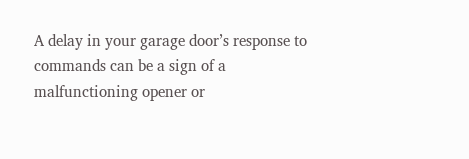A delay in your garage door’s response to commands can be a sign of a malfunctioning opener or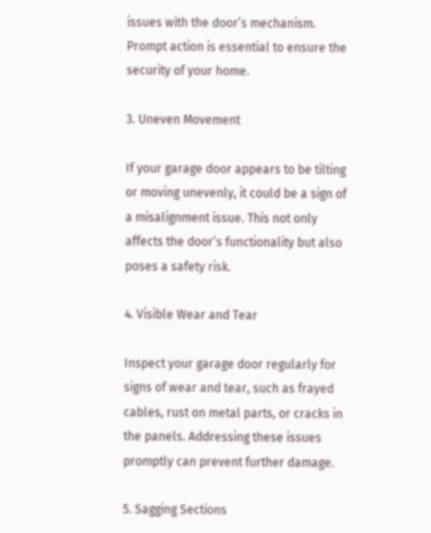issues with the door’s mechanism. Prompt action is essential to ensure the security of your home.

3. Uneven Movement

If your garage door appears to be tilting or moving unevenly, it could be a sign of a misalignment issue. This not only affects the door’s functionality but also poses a safety risk.

4. Visible Wear and Tear

Inspect your garage door regularly for signs of wear and tear, such as frayed cables, rust on metal parts, or cracks in the panels. Addressing these issues promptly can prevent further damage.

5. Sagging Sections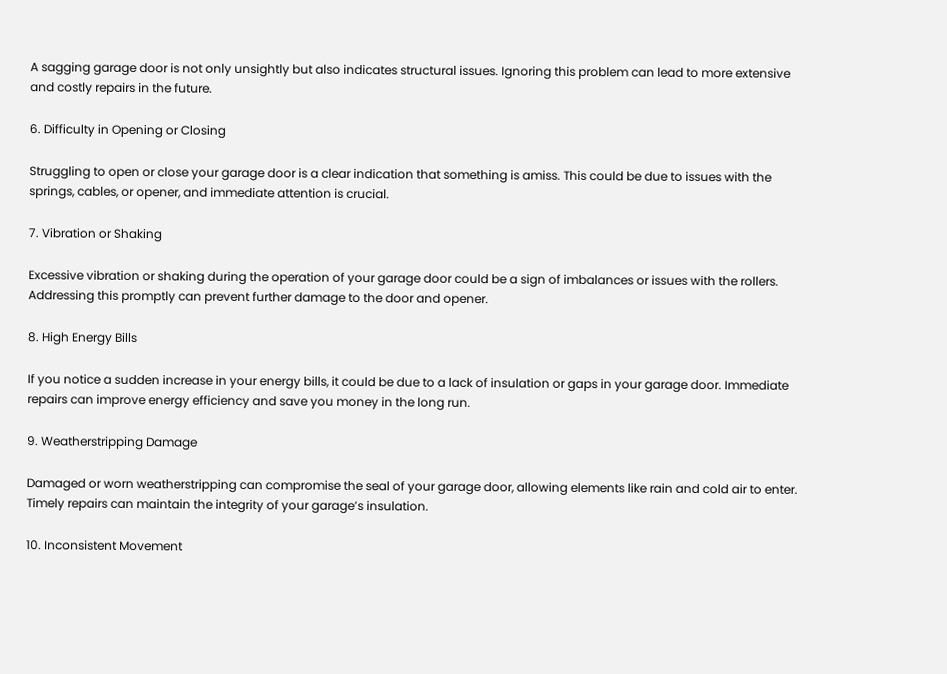A sagging garage door is not only unsightly but also indicates structural issues. Ignoring this problem can lead to more extensive and costly repairs in the future.

6. Difficulty in Opening or Closing

Struggling to open or close your garage door is a clear indication that something is amiss. This could be due to issues with the springs, cables, or opener, and immediate attention is crucial.

7. Vibration or Shaking

Excessive vibration or shaking during the operation of your garage door could be a sign of imbalances or issues with the rollers. Addressing this promptly can prevent further damage to the door and opener.

8. High Energy Bills

If you notice a sudden increase in your energy bills, it could be due to a lack of insulation or gaps in your garage door. Immediate repairs can improve energy efficiency and save you money in the long run.

9. Weatherstripping Damage

Damaged or worn weatherstripping can compromise the seal of your garage door, allowing elements like rain and cold air to enter. Timely repairs can maintain the integrity of your garage’s insulation.

10. Inconsistent Movement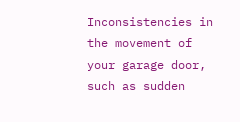Inconsistencies in the movement of your garage door, such as sudden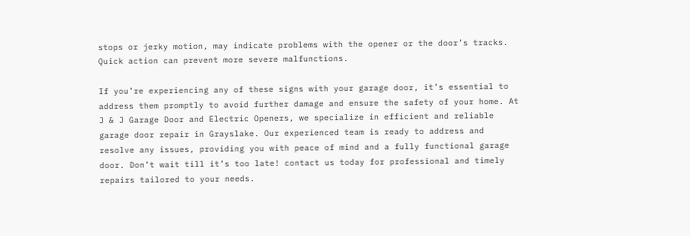stops or jerky motion, may indicate problems with the opener or the door’s tracks. Quick action can prevent more severe malfunctions.

If you’re experiencing any of these signs with your garage door, it’s essential to address them promptly to avoid further damage and ensure the safety of your home. At J & J Garage Door and Electric Openers, we specialize in efficient and reliable garage door repair in Grayslake. Our experienced team is ready to address and resolve any issues, providing you with peace of mind and a fully functional garage door. Don’t wait till it’s too late! contact us today for professional and timely repairs tailored to your needs.